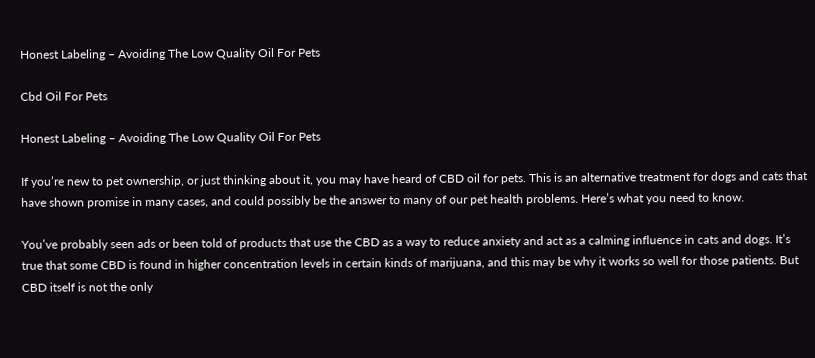Honest Labeling – Avoiding The Low Quality Oil For Pets

Cbd Oil For Pets

Honest Labeling – Avoiding The Low Quality Oil For Pets

If you’re new to pet ownership, or just thinking about it, you may have heard of CBD oil for pets. This is an alternative treatment for dogs and cats that have shown promise in many cases, and could possibly be the answer to many of our pet health problems. Here’s what you need to know.

You’ve probably seen ads or been told of products that use the CBD as a way to reduce anxiety and act as a calming influence in cats and dogs. It’s true that some CBD is found in higher concentration levels in certain kinds of marijuana, and this may be why it works so well for those patients. But CBD itself is not the only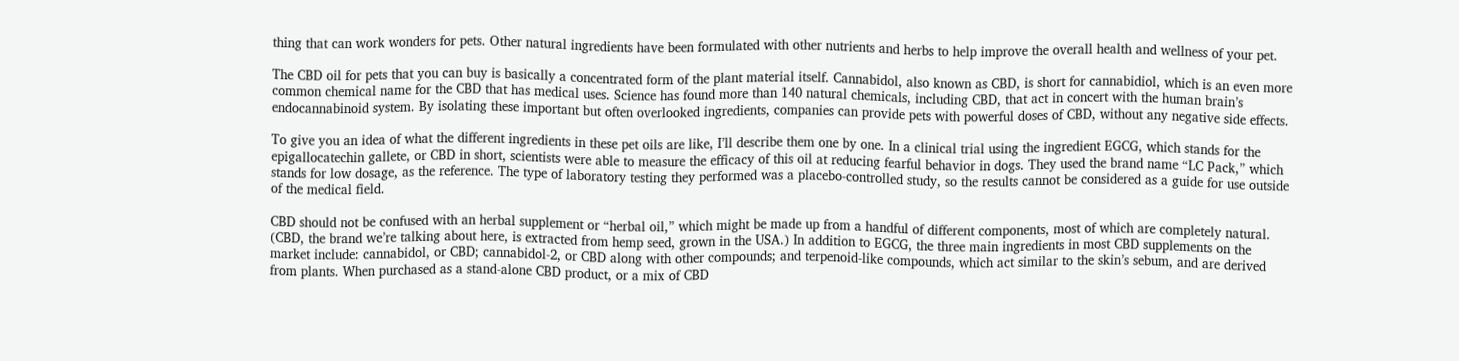thing that can work wonders for pets. Other natural ingredients have been formulated with other nutrients and herbs to help improve the overall health and wellness of your pet.

The CBD oil for pets that you can buy is basically a concentrated form of the plant material itself. Cannabidol, also known as CBD, is short for cannabidiol, which is an even more common chemical name for the CBD that has medical uses. Science has found more than 140 natural chemicals, including CBD, that act in concert with the human brain’s endocannabinoid system. By isolating these important but often overlooked ingredients, companies can provide pets with powerful doses of CBD, without any negative side effects.

To give you an idea of what the different ingredients in these pet oils are like, I’ll describe them one by one. In a clinical trial using the ingredient EGCG, which stands for the epigallocatechin gallete, or CBD in short, scientists were able to measure the efficacy of this oil at reducing fearful behavior in dogs. They used the brand name “LC Pack,” which stands for low dosage, as the reference. The type of laboratory testing they performed was a placebo-controlled study, so the results cannot be considered as a guide for use outside of the medical field.

CBD should not be confused with an herbal supplement or “herbal oil,” which might be made up from a handful of different components, most of which are completely natural. (CBD, the brand we’re talking about here, is extracted from hemp seed, grown in the USA.) In addition to EGCG, the three main ingredients in most CBD supplements on the market include: cannabidol, or CBD; cannabidol-2, or CBD along with other compounds; and terpenoid-like compounds, which act similar to the skin’s sebum, and are derived from plants. When purchased as a stand-alone CBD product, or a mix of CBD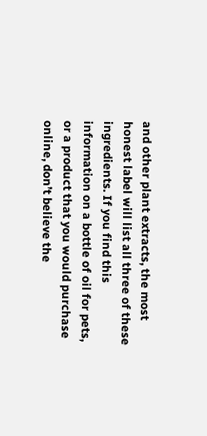and other plant extracts, the most honest label will list all three of these ingredients. If you find this information on a bottle of oil for pets, or a product that you would purchase online, don’t believe the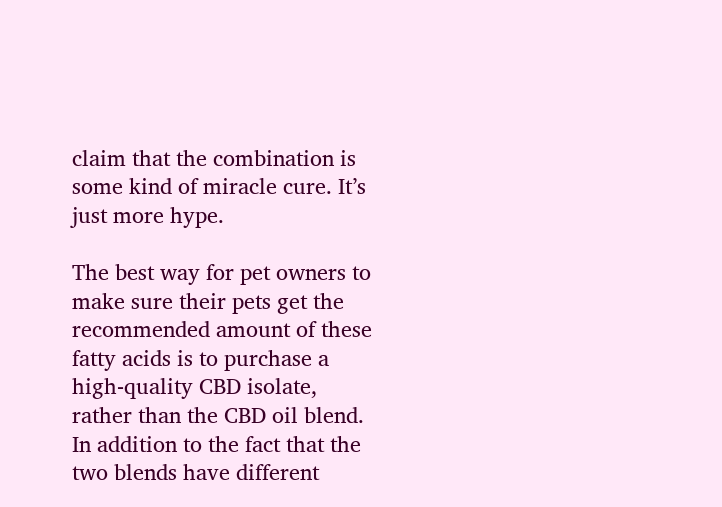claim that the combination is some kind of miracle cure. It’s just more hype.

The best way for pet owners to make sure their pets get the recommended amount of these fatty acids is to purchase a high-quality CBD isolate, rather than the CBD oil blend. In addition to the fact that the two blends have different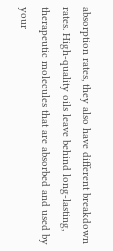absorption rates, they also have different breakdown rates. High-quality oils leave behind long-lasting, therapeutic molecules that are absorbed and used by your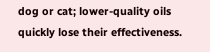dog or cat; lower-quality oils quickly lose their effectiveness.